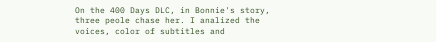On the 400 Days DLC, in Bonnie's story, three peole chase her. I analized the voices, color of subtitles and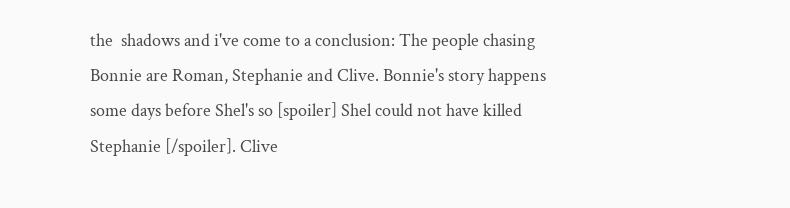the  shadows and i've come to a conclusion: The people chasing Bonnie are Roman, Stephanie and Clive. Bonnie's story happens some days before Shel's so [spoiler] Shel could not have killed Stephanie [/spoiler]. Clive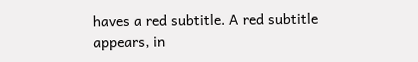haves a red subtitle. A red subtitle appears, in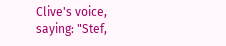Clive's voice, saying: "Stef,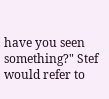have you seen something?" Stef would refer to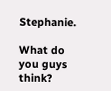Stephanie.

What do you guys think?